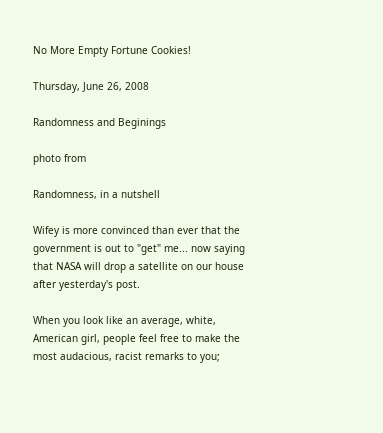No More Empty Fortune Cookies!

Thursday, June 26, 2008

Randomness and Beginings

photo from

Randomness, in a nutshell

Wifey is more convinced than ever that the government is out to "get" me... now saying that NASA will drop a satellite on our house after yesterday's post.

When you look like an average, white, American girl, people feel free to make the most audacious, racist remarks to you;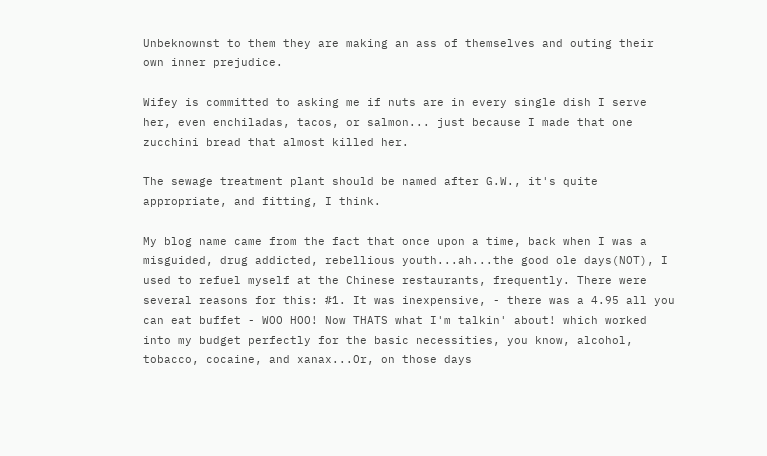Unbeknownst to them they are making an ass of themselves and outing their own inner prejudice.

Wifey is committed to asking me if nuts are in every single dish I serve her, even enchiladas, tacos, or salmon... just because I made that one zucchini bread that almost killed her.

The sewage treatment plant should be named after G.W., it's quite appropriate, and fitting, I think.

My blog name came from the fact that once upon a time, back when I was a misguided, drug addicted, rebellious youth...ah...the good ole days(NOT), I used to refuel myself at the Chinese restaurants, frequently. There were several reasons for this: #1. It was inexpensive, - there was a 4.95 all you can eat buffet - WOO HOO! Now THATS what I'm talkin' about! which worked into my budget perfectly for the basic necessities, you know, alcohol, tobacco, cocaine, and xanax...Or, on those days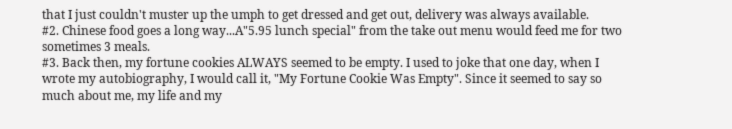that I just couldn't muster up the umph to get dressed and get out, delivery was always available.
#2. Chinese food goes a long way...A"5.95 lunch special" from the take out menu would feed me for two sometimes 3 meals.
#3. Back then, my fortune cookies ALWAYS seemed to be empty. I used to joke that one day, when I wrote my autobiography, I would call it, "My Fortune Cookie Was Empty". Since it seemed to say so much about me, my life and my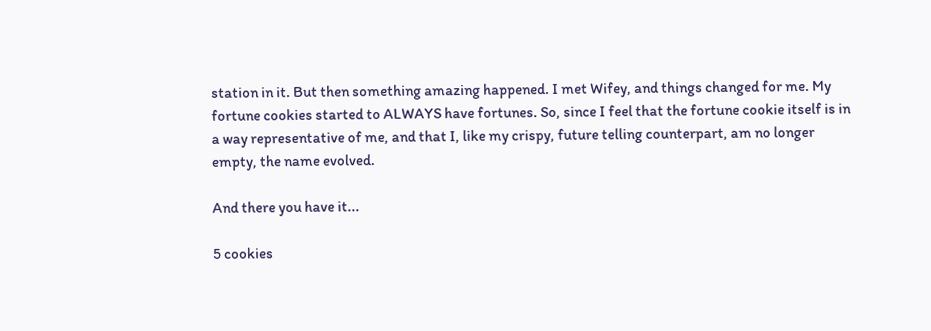station in it. But then something amazing happened. I met Wifey, and things changed for me. My fortune cookies started to ALWAYS have fortunes. So, since I feel that the fortune cookie itself is in a way representative of me, and that I, like my crispy, future telling counterpart, am no longer empty, the name evolved.

And there you have it...

5 cookies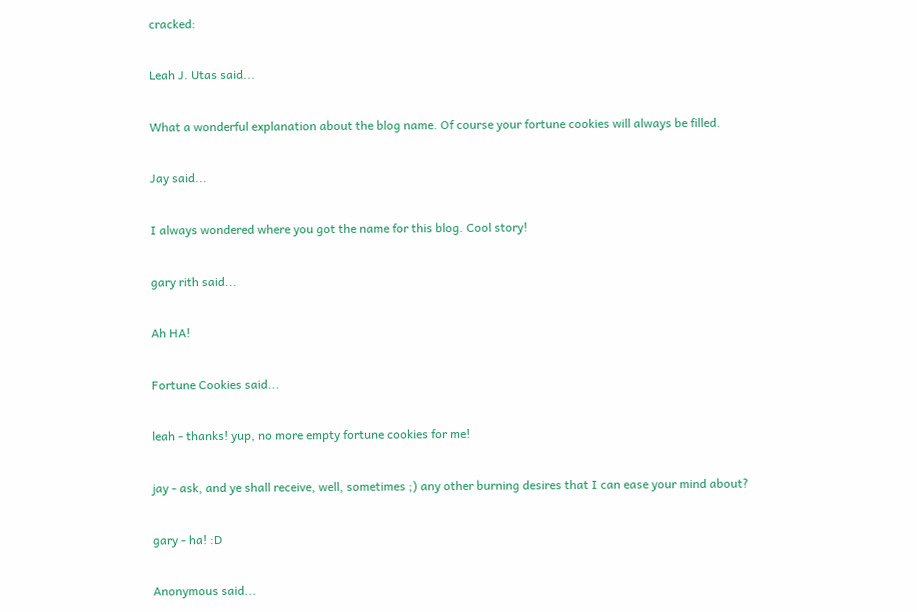cracked:

Leah J. Utas said...

What a wonderful explanation about the blog name. Of course your fortune cookies will always be filled.

Jay said...

I always wondered where you got the name for this blog. Cool story!

gary rith said...

Ah HA!

Fortune Cookies said...

leah - thanks! yup, no more empty fortune cookies for me!

jay - ask, and ye shall receive, well, sometimes ;) any other burning desires that I can ease your mind about?

gary - ha! :D

Anonymous said...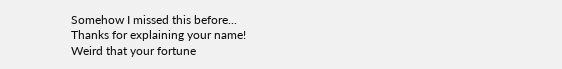Somehow I missed this before...
Thanks for explaining your name!
Weird that your fortune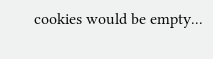cookies would be empty...